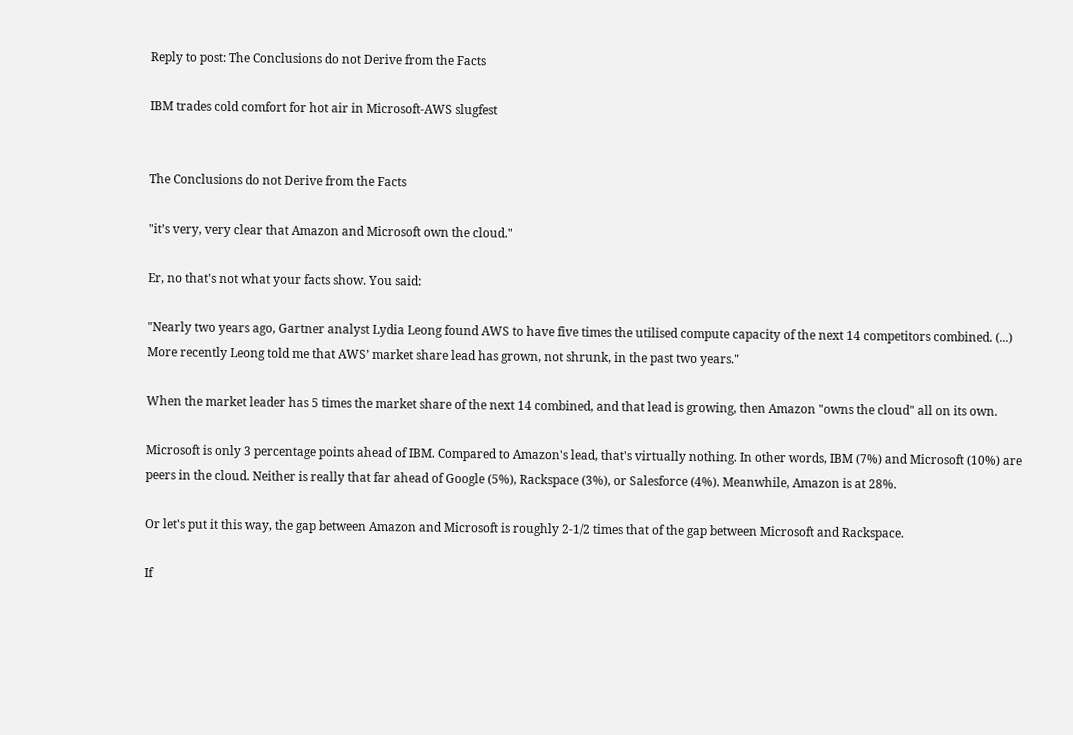Reply to post: The Conclusions do not Derive from the Facts

IBM trades cold comfort for hot air in Microsoft-AWS slugfest


The Conclusions do not Derive from the Facts

"it’s very, very clear that Amazon and Microsoft own the cloud."

Er, no that's not what your facts show. You said:

"Nearly two years ago, Gartner analyst Lydia Leong found AWS to have five times the utilised compute capacity of the next 14 competitors combined. (...) More recently Leong told me that AWS’ market share lead has grown, not shrunk, in the past two years."

When the market leader has 5 times the market share of the next 14 combined, and that lead is growing, then Amazon "owns the cloud" all on its own.

Microsoft is only 3 percentage points ahead of IBM. Compared to Amazon's lead, that's virtually nothing. In other words, IBM (7%) and Microsoft (10%) are peers in the cloud. Neither is really that far ahead of Google (5%), Rackspace (3%), or Salesforce (4%). Meanwhile, Amazon is at 28%.

Or let's put it this way, the gap between Amazon and Microsoft is roughly 2-1/2 times that of the gap between Microsoft and Rackspace.

If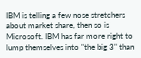IBM is telling a few nose stretchers about market share, then so is Microsoft. IBM has far more right to lump themselves into "the big 3" than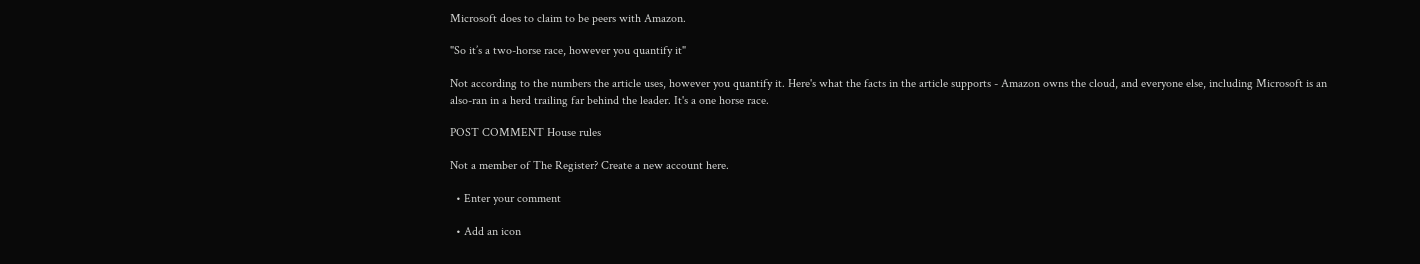Microsoft does to claim to be peers with Amazon.

"So it’s a two-horse race, however you quantify it"

Not according to the numbers the article uses, however you quantify it. Here's what the facts in the article supports - Amazon owns the cloud, and everyone else, including Microsoft is an also-ran in a herd trailing far behind the leader. It's a one horse race.

POST COMMENT House rules

Not a member of The Register? Create a new account here.

  • Enter your comment

  • Add an icon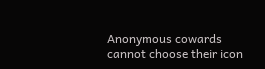Anonymous cowards cannot choose their icon